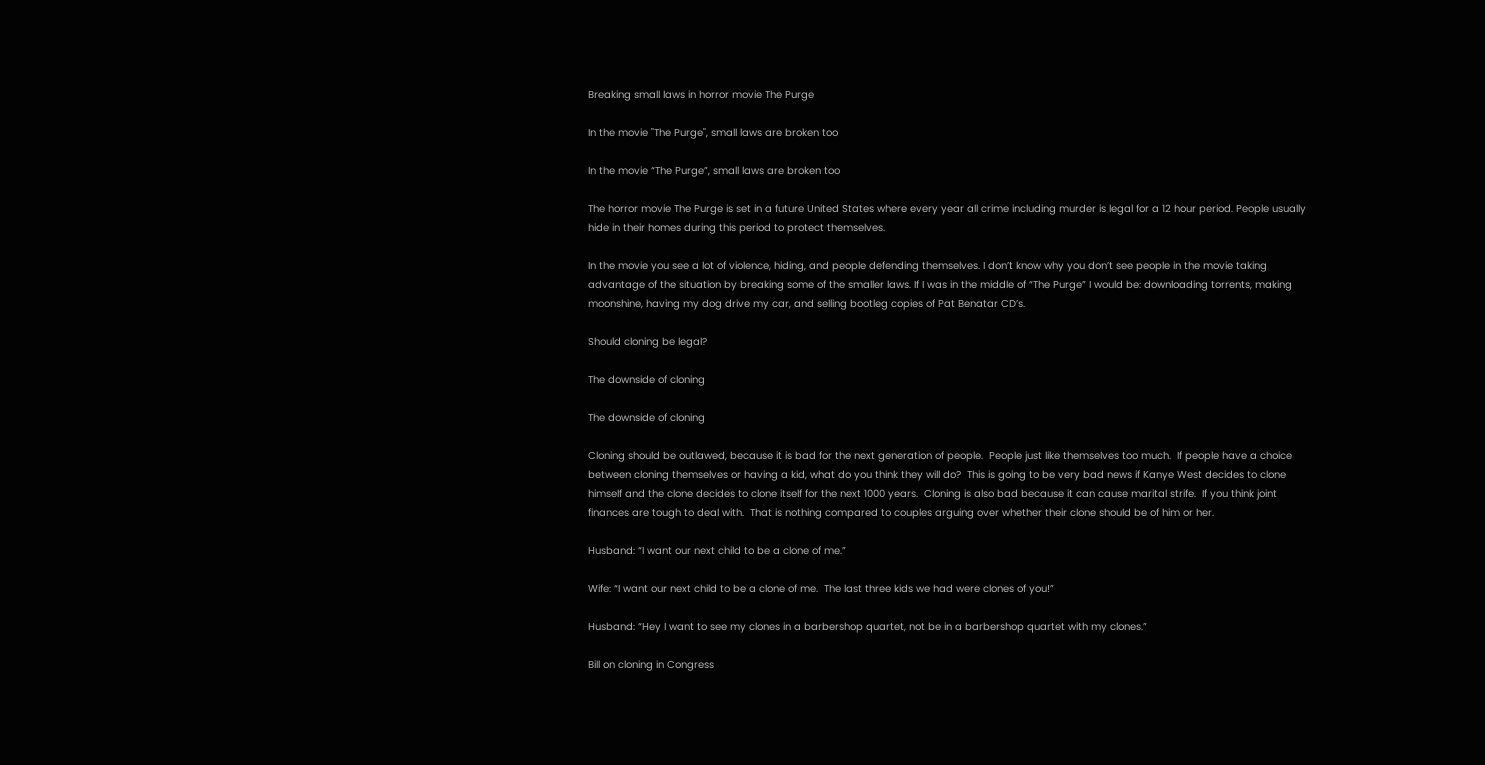Breaking small laws in horror movie The Purge

In the movie "The Purge", small laws are broken too

In the movie “The Purge”, small laws are broken too

The horror movie The Purge is set in a future United States where every year all crime including murder is legal for a 12 hour period. People usually hide in their homes during this period to protect themselves.

In the movie you see a lot of violence, hiding, and people defending themselves. I don’t know why you don’t see people in the movie taking advantage of the situation by breaking some of the smaller laws. If I was in the middle of “The Purge” I would be: downloading torrents, making moonshine, having my dog drive my car, and selling bootleg copies of Pat Benatar CD’s.

Should cloning be legal?

The downside of cloning

The downside of cloning

Cloning should be outlawed, because it is bad for the next generation of people.  People just like themselves too much.  If people have a choice between cloning themselves or having a kid, what do you think they will do?  This is going to be very bad news if Kanye West decides to clone himself and the clone decides to clone itself for the next 1000 years.  Cloning is also bad because it can cause marital strife.  If you think joint finances are tough to deal with.  That is nothing compared to couples arguing over whether their clone should be of him or her.

Husband: “I want our next child to be a clone of me.”

Wife: “I want our next child to be a clone of me.  The last three kids we had were clones of you!”

Husband: “Hey I want to see my clones in a barbershop quartet, not be in a barbershop quartet with my clones.”

Bill on cloning in Congress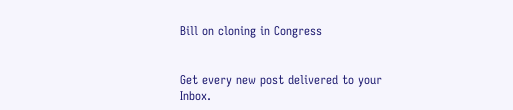Bill on cloning in Congress


Get every new post delivered to your Inbox.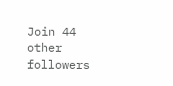Join 44 other followers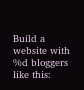Build a website with
%d bloggers like this: